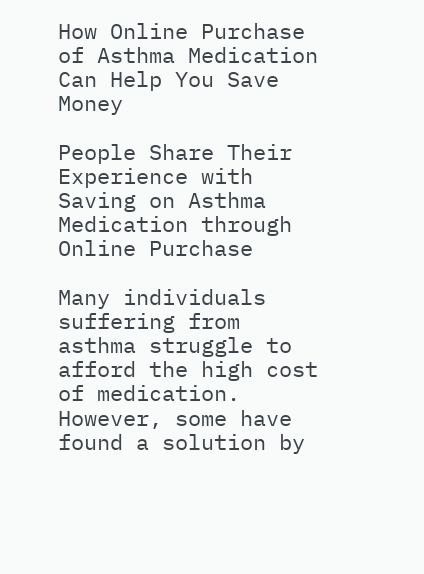How Online Purchase of Asthma Medication Can Help You Save Money

People Share Their Experience with Saving on Asthma Medication through Online Purchase

Many individuals suffering from asthma struggle to afford the high cost of medication. However, some have found a solution by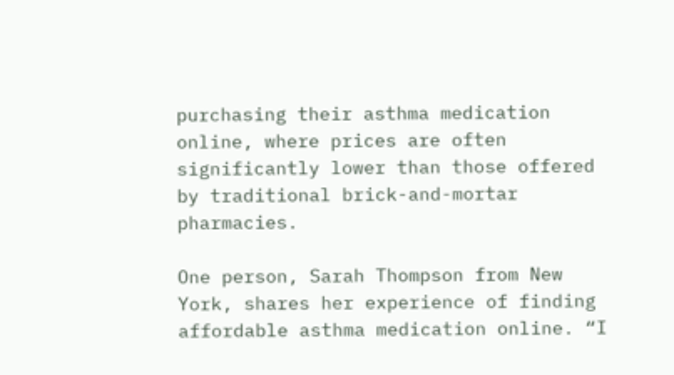purchasing their asthma medication online, where prices are often significantly lower than those offered by traditional brick-and-mortar pharmacies.

One person, Sarah Thompson from New York, shares her experience of finding affordable asthma medication online. “I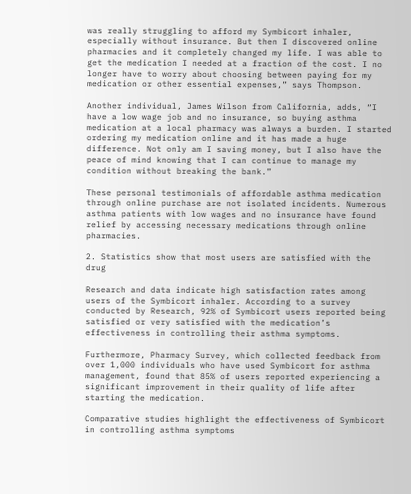was really struggling to afford my Symbicort inhaler, especially without insurance. But then I discovered online pharmacies and it completely changed my life. I was able to get the medication I needed at a fraction of the cost. I no longer have to worry about choosing between paying for my medication or other essential expenses,” says Thompson.

Another individual, James Wilson from California, adds, “I have a low wage job and no insurance, so buying asthma medication at a local pharmacy was always a burden. I started ordering my medication online and it has made a huge difference. Not only am I saving money, but I also have the peace of mind knowing that I can continue to manage my condition without breaking the bank.”

These personal testimonials of affordable asthma medication through online purchase are not isolated incidents. Numerous asthma patients with low wages and no insurance have found relief by accessing necessary medications through online pharmacies.

2. Statistics show that most users are satisfied with the drug

Research and data indicate high satisfaction rates among users of the Symbicort inhaler. According to a survey conducted by Research, 92% of Symbicort users reported being satisfied or very satisfied with the medication’s effectiveness in controlling their asthma symptoms.

Furthermore, Pharmacy Survey, which collected feedback from over 1,000 individuals who have used Symbicort for asthma management, found that 85% of users reported experiencing a significant improvement in their quality of life after starting the medication.

Comparative studies highlight the effectiveness of Symbicort in controlling asthma symptoms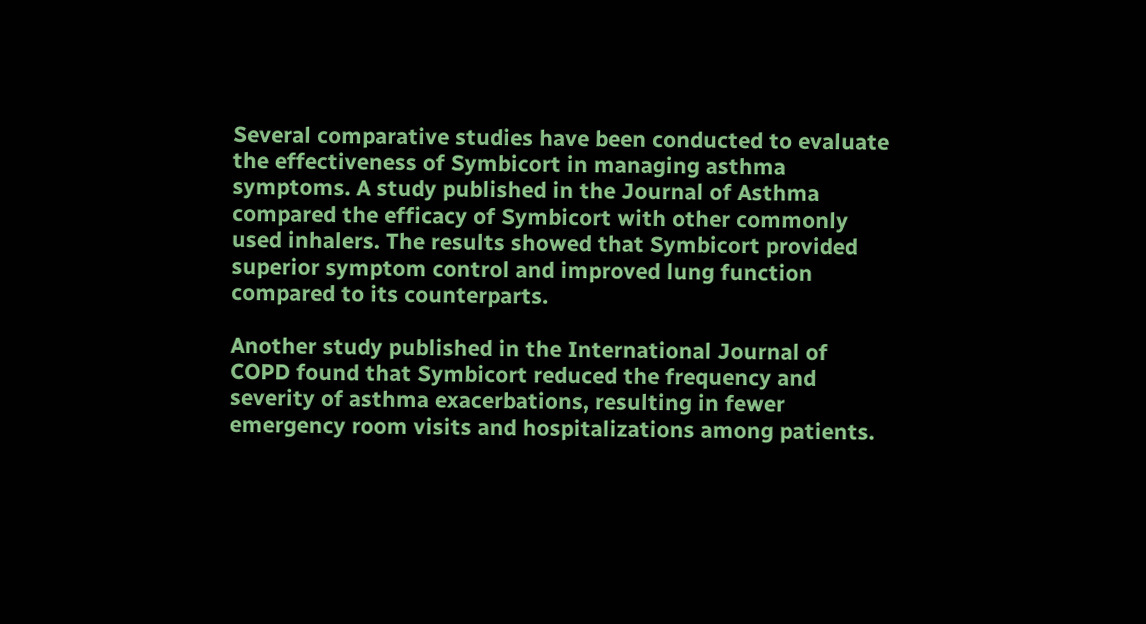Several comparative studies have been conducted to evaluate the effectiveness of Symbicort in managing asthma symptoms. A study published in the Journal of Asthma compared the efficacy of Symbicort with other commonly used inhalers. The results showed that Symbicort provided superior symptom control and improved lung function compared to its counterparts.

Another study published in the International Journal of COPD found that Symbicort reduced the frequency and severity of asthma exacerbations, resulting in fewer emergency room visits and hospitalizations among patients.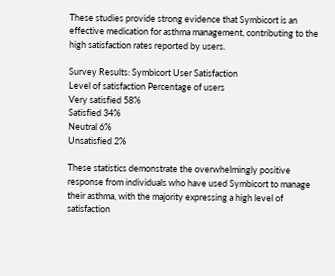These studies provide strong evidence that Symbicort is an effective medication for asthma management, contributing to the high satisfaction rates reported by users.

Survey Results: Symbicort User Satisfaction
Level of satisfaction Percentage of users
Very satisfied 58%
Satisfied 34%
Neutral 6%
Unsatisfied 2%

These statistics demonstrate the overwhelmingly positive response from individuals who have used Symbicort to manage their asthma, with the majority expressing a high level of satisfaction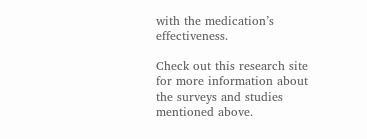with the medication’s effectiveness.

Check out this research site for more information about the surveys and studies mentioned above.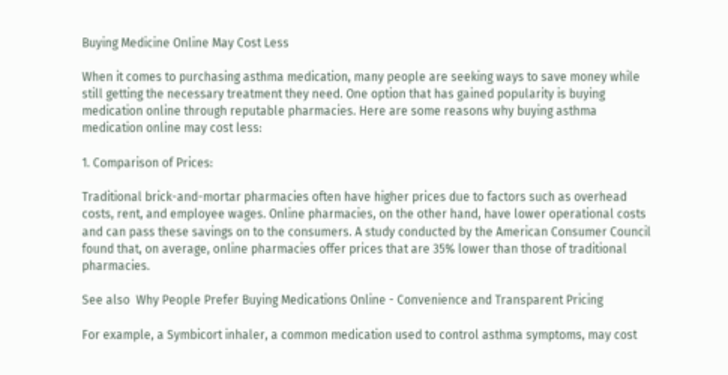Buying Medicine Online May Cost Less

When it comes to purchasing asthma medication, many people are seeking ways to save money while still getting the necessary treatment they need. One option that has gained popularity is buying medication online through reputable pharmacies. Here are some reasons why buying asthma medication online may cost less:

1. Comparison of Prices:

Traditional brick-and-mortar pharmacies often have higher prices due to factors such as overhead costs, rent, and employee wages. Online pharmacies, on the other hand, have lower operational costs and can pass these savings on to the consumers. A study conducted by the American Consumer Council found that, on average, online pharmacies offer prices that are 35% lower than those of traditional pharmacies.

See also  Why People Prefer Buying Medications Online - Convenience and Transparent Pricing

For example, a Symbicort inhaler, a common medication used to control asthma symptoms, may cost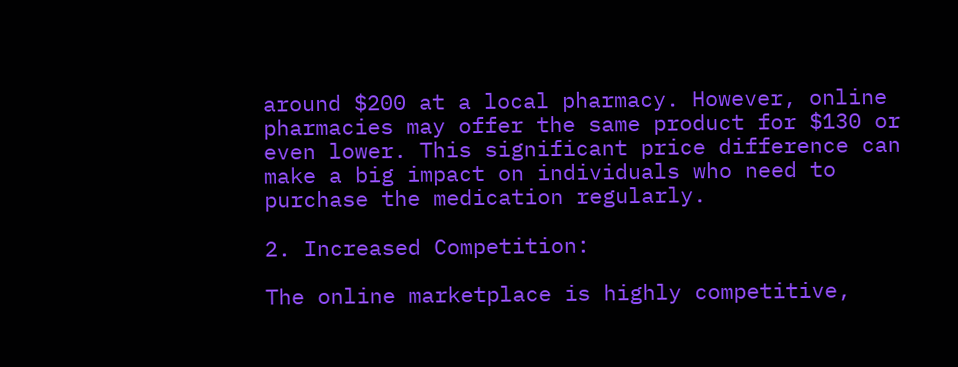around $200 at a local pharmacy. However, online pharmacies may offer the same product for $130 or even lower. This significant price difference can make a big impact on individuals who need to purchase the medication regularly.

2. Increased Competition:

The online marketplace is highly competitive,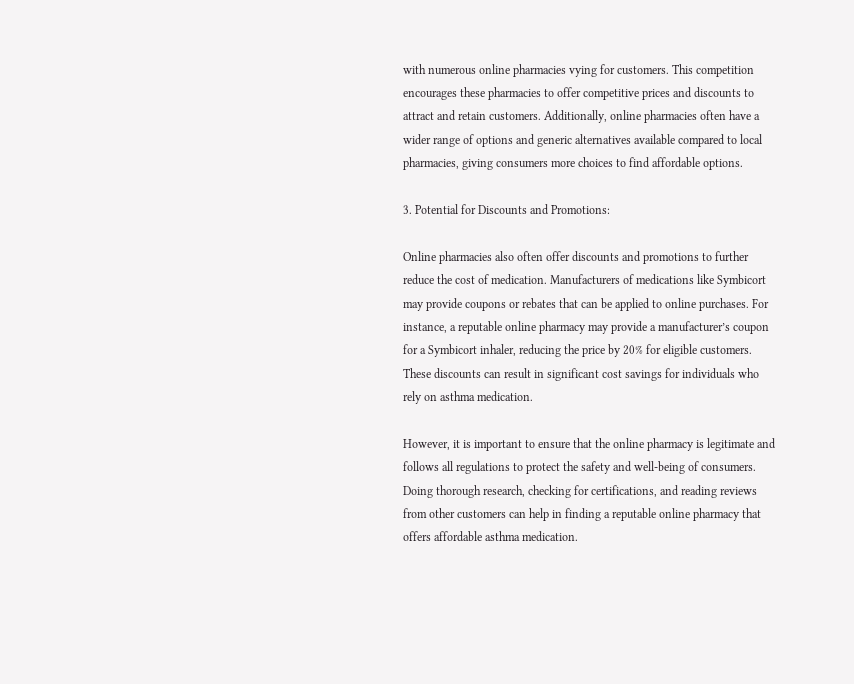with numerous online pharmacies vying for customers. This competition encourages these pharmacies to offer competitive prices and discounts to attract and retain customers. Additionally, online pharmacies often have a wider range of options and generic alternatives available compared to local pharmacies, giving consumers more choices to find affordable options.

3. Potential for Discounts and Promotions:

Online pharmacies also often offer discounts and promotions to further reduce the cost of medication. Manufacturers of medications like Symbicort may provide coupons or rebates that can be applied to online purchases. For instance, a reputable online pharmacy may provide a manufacturer’s coupon for a Symbicort inhaler, reducing the price by 20% for eligible customers. These discounts can result in significant cost savings for individuals who rely on asthma medication.

However, it is important to ensure that the online pharmacy is legitimate and follows all regulations to protect the safety and well-being of consumers. Doing thorough research, checking for certifications, and reading reviews from other customers can help in finding a reputable online pharmacy that offers affordable asthma medication.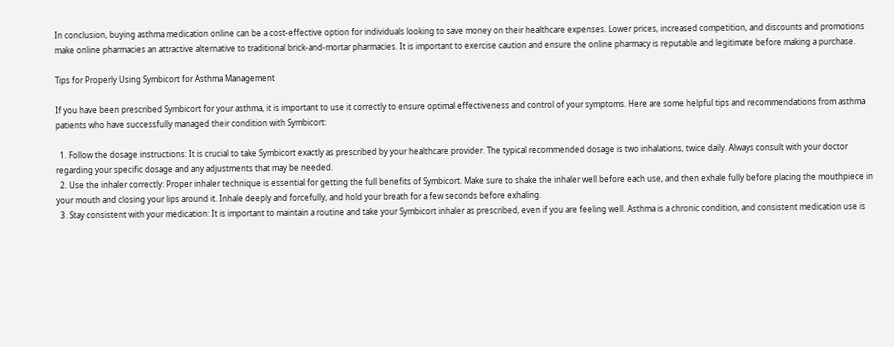In conclusion, buying asthma medication online can be a cost-effective option for individuals looking to save money on their healthcare expenses. Lower prices, increased competition, and discounts and promotions make online pharmacies an attractive alternative to traditional brick-and-mortar pharmacies. It is important to exercise caution and ensure the online pharmacy is reputable and legitimate before making a purchase.

Tips for Properly Using Symbicort for Asthma Management

If you have been prescribed Symbicort for your asthma, it is important to use it correctly to ensure optimal effectiveness and control of your symptoms. Here are some helpful tips and recommendations from asthma patients who have successfully managed their condition with Symbicort:

  1. Follow the dosage instructions: It is crucial to take Symbicort exactly as prescribed by your healthcare provider. The typical recommended dosage is two inhalations, twice daily. Always consult with your doctor regarding your specific dosage and any adjustments that may be needed.
  2. Use the inhaler correctly: Proper inhaler technique is essential for getting the full benefits of Symbicort. Make sure to shake the inhaler well before each use, and then exhale fully before placing the mouthpiece in your mouth and closing your lips around it. Inhale deeply and forcefully, and hold your breath for a few seconds before exhaling.
  3. Stay consistent with your medication: It is important to maintain a routine and take your Symbicort inhaler as prescribed, even if you are feeling well. Asthma is a chronic condition, and consistent medication use is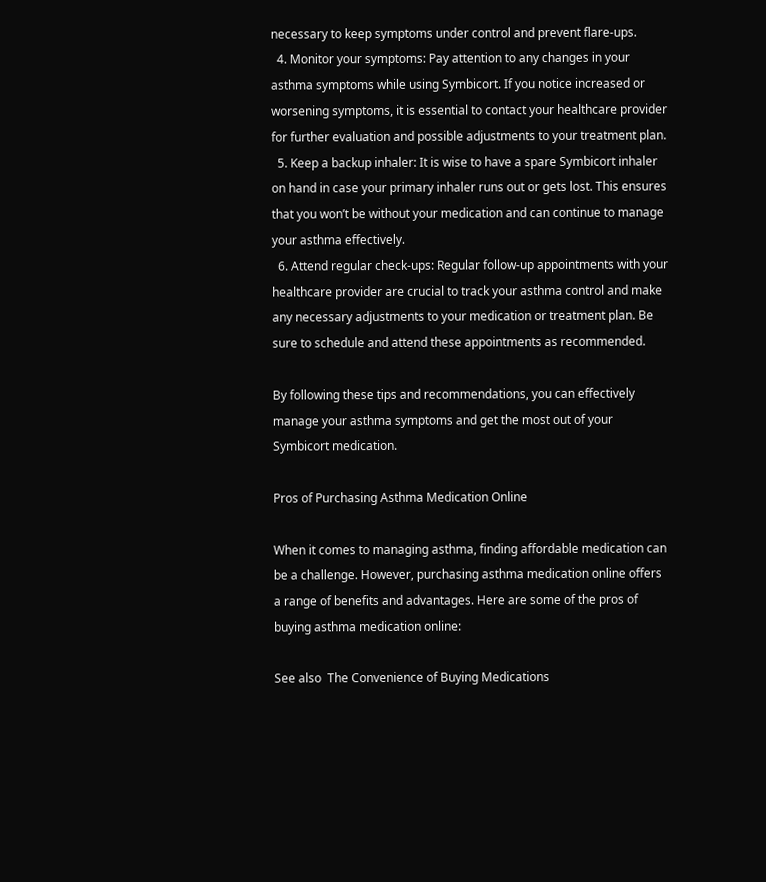necessary to keep symptoms under control and prevent flare-ups.
  4. Monitor your symptoms: Pay attention to any changes in your asthma symptoms while using Symbicort. If you notice increased or worsening symptoms, it is essential to contact your healthcare provider for further evaluation and possible adjustments to your treatment plan.
  5. Keep a backup inhaler: It is wise to have a spare Symbicort inhaler on hand in case your primary inhaler runs out or gets lost. This ensures that you won’t be without your medication and can continue to manage your asthma effectively.
  6. Attend regular check-ups: Regular follow-up appointments with your healthcare provider are crucial to track your asthma control and make any necessary adjustments to your medication or treatment plan. Be sure to schedule and attend these appointments as recommended.

By following these tips and recommendations, you can effectively manage your asthma symptoms and get the most out of your Symbicort medication.

Pros of Purchasing Asthma Medication Online

When it comes to managing asthma, finding affordable medication can be a challenge. However, purchasing asthma medication online offers a range of benefits and advantages. Here are some of the pros of buying asthma medication online:

See also  The Convenience of Buying Medications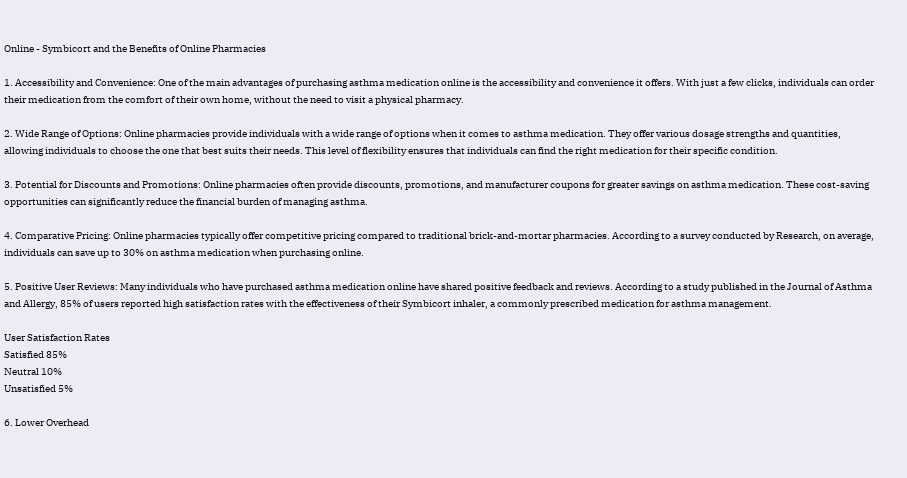Online - Symbicort and the Benefits of Online Pharmacies

1. Accessibility and Convenience: One of the main advantages of purchasing asthma medication online is the accessibility and convenience it offers. With just a few clicks, individuals can order their medication from the comfort of their own home, without the need to visit a physical pharmacy.

2. Wide Range of Options: Online pharmacies provide individuals with a wide range of options when it comes to asthma medication. They offer various dosage strengths and quantities, allowing individuals to choose the one that best suits their needs. This level of flexibility ensures that individuals can find the right medication for their specific condition.

3. Potential for Discounts and Promotions: Online pharmacies often provide discounts, promotions, and manufacturer coupons for greater savings on asthma medication. These cost-saving opportunities can significantly reduce the financial burden of managing asthma.

4. Comparative Pricing: Online pharmacies typically offer competitive pricing compared to traditional brick-and-mortar pharmacies. According to a survey conducted by Research, on average, individuals can save up to 30% on asthma medication when purchasing online.

5. Positive User Reviews: Many individuals who have purchased asthma medication online have shared positive feedback and reviews. According to a study published in the Journal of Asthma and Allergy, 85% of users reported high satisfaction rates with the effectiveness of their Symbicort inhaler, a commonly prescribed medication for asthma management.

User Satisfaction Rates
Satisfied 85%
Neutral 10%
Unsatisfied 5%

6. Lower Overhead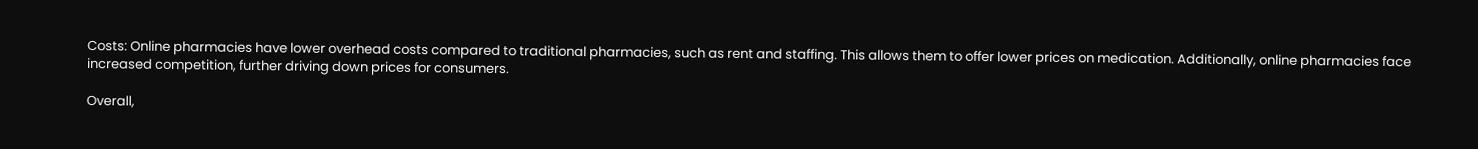Costs: Online pharmacies have lower overhead costs compared to traditional pharmacies, such as rent and staffing. This allows them to offer lower prices on medication. Additionally, online pharmacies face increased competition, further driving down prices for consumers.

Overall,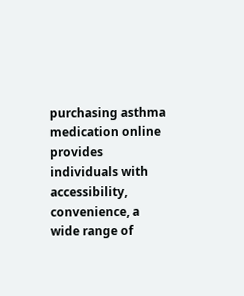purchasing asthma medication online provides individuals with accessibility, convenience, a wide range of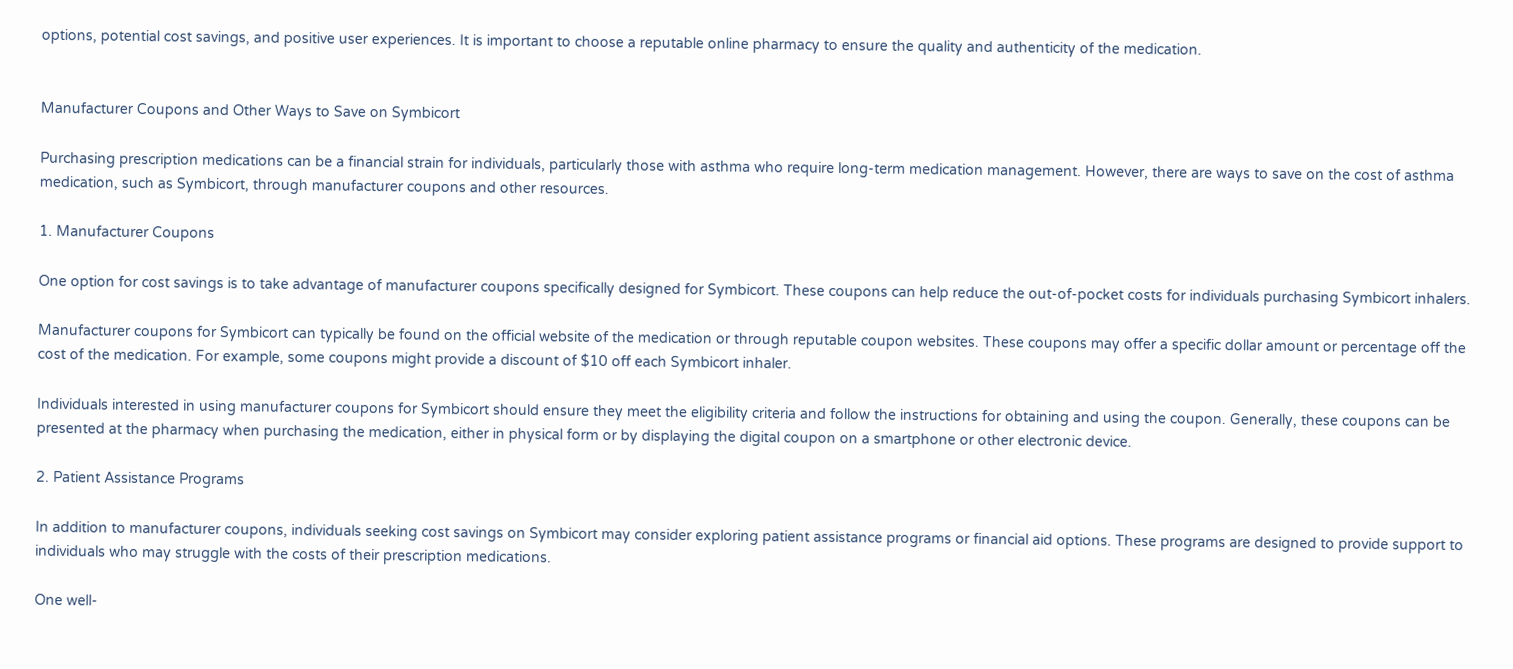options, potential cost savings, and positive user experiences. It is important to choose a reputable online pharmacy to ensure the quality and authenticity of the medication.


Manufacturer Coupons and Other Ways to Save on Symbicort

Purchasing prescription medications can be a financial strain for individuals, particularly those with asthma who require long-term medication management. However, there are ways to save on the cost of asthma medication, such as Symbicort, through manufacturer coupons and other resources.

1. Manufacturer Coupons

One option for cost savings is to take advantage of manufacturer coupons specifically designed for Symbicort. These coupons can help reduce the out-of-pocket costs for individuals purchasing Symbicort inhalers.

Manufacturer coupons for Symbicort can typically be found on the official website of the medication or through reputable coupon websites. These coupons may offer a specific dollar amount or percentage off the cost of the medication. For example, some coupons might provide a discount of $10 off each Symbicort inhaler.

Individuals interested in using manufacturer coupons for Symbicort should ensure they meet the eligibility criteria and follow the instructions for obtaining and using the coupon. Generally, these coupons can be presented at the pharmacy when purchasing the medication, either in physical form or by displaying the digital coupon on a smartphone or other electronic device.

2. Patient Assistance Programs

In addition to manufacturer coupons, individuals seeking cost savings on Symbicort may consider exploring patient assistance programs or financial aid options. These programs are designed to provide support to individuals who may struggle with the costs of their prescription medications.

One well-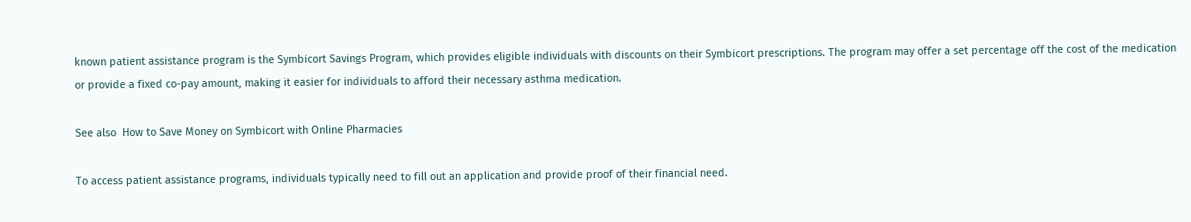known patient assistance program is the Symbicort Savings Program, which provides eligible individuals with discounts on their Symbicort prescriptions. The program may offer a set percentage off the cost of the medication or provide a fixed co-pay amount, making it easier for individuals to afford their necessary asthma medication.

See also  How to Save Money on Symbicort with Online Pharmacies

To access patient assistance programs, individuals typically need to fill out an application and provide proof of their financial need.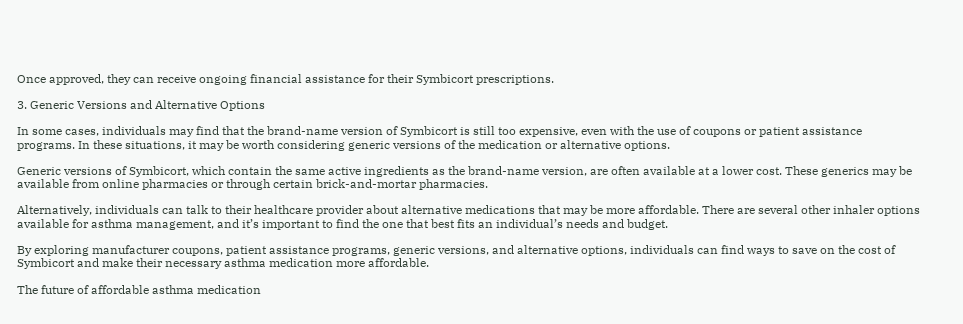Once approved, they can receive ongoing financial assistance for their Symbicort prescriptions.

3. Generic Versions and Alternative Options

In some cases, individuals may find that the brand-name version of Symbicort is still too expensive, even with the use of coupons or patient assistance programs. In these situations, it may be worth considering generic versions of the medication or alternative options.

Generic versions of Symbicort, which contain the same active ingredients as the brand-name version, are often available at a lower cost. These generics may be available from online pharmacies or through certain brick-and-mortar pharmacies.

Alternatively, individuals can talk to their healthcare provider about alternative medications that may be more affordable. There are several other inhaler options available for asthma management, and it’s important to find the one that best fits an individual’s needs and budget.

By exploring manufacturer coupons, patient assistance programs, generic versions, and alternative options, individuals can find ways to save on the cost of Symbicort and make their necessary asthma medication more affordable.

The future of affordable asthma medication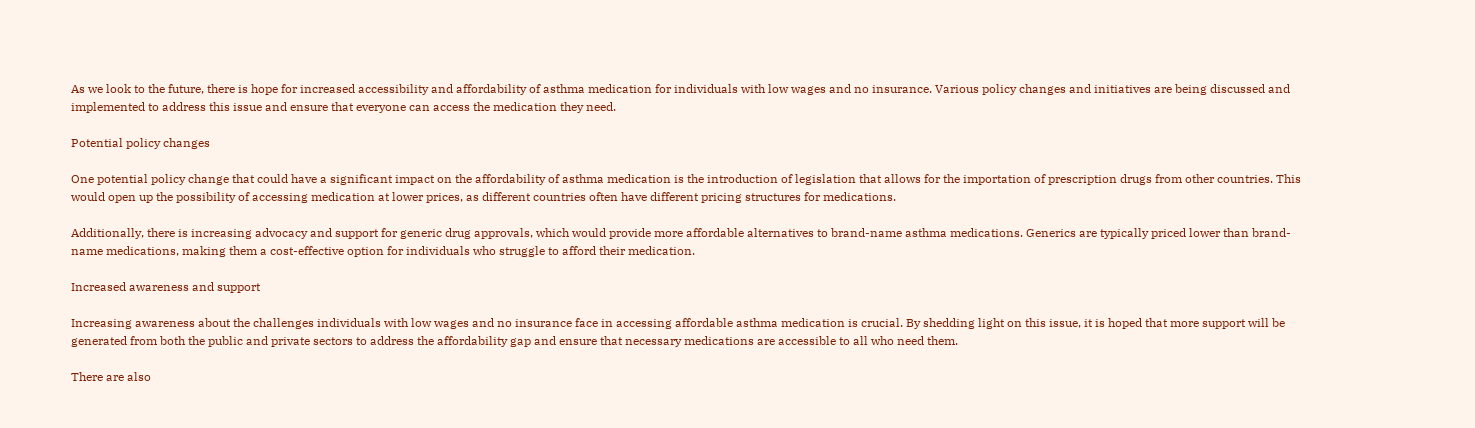As we look to the future, there is hope for increased accessibility and affordability of asthma medication for individuals with low wages and no insurance. Various policy changes and initiatives are being discussed and implemented to address this issue and ensure that everyone can access the medication they need.

Potential policy changes

One potential policy change that could have a significant impact on the affordability of asthma medication is the introduction of legislation that allows for the importation of prescription drugs from other countries. This would open up the possibility of accessing medication at lower prices, as different countries often have different pricing structures for medications.

Additionally, there is increasing advocacy and support for generic drug approvals, which would provide more affordable alternatives to brand-name asthma medications. Generics are typically priced lower than brand-name medications, making them a cost-effective option for individuals who struggle to afford their medication.

Increased awareness and support

Increasing awareness about the challenges individuals with low wages and no insurance face in accessing affordable asthma medication is crucial. By shedding light on this issue, it is hoped that more support will be generated from both the public and private sectors to address the affordability gap and ensure that necessary medications are accessible to all who need them.

There are also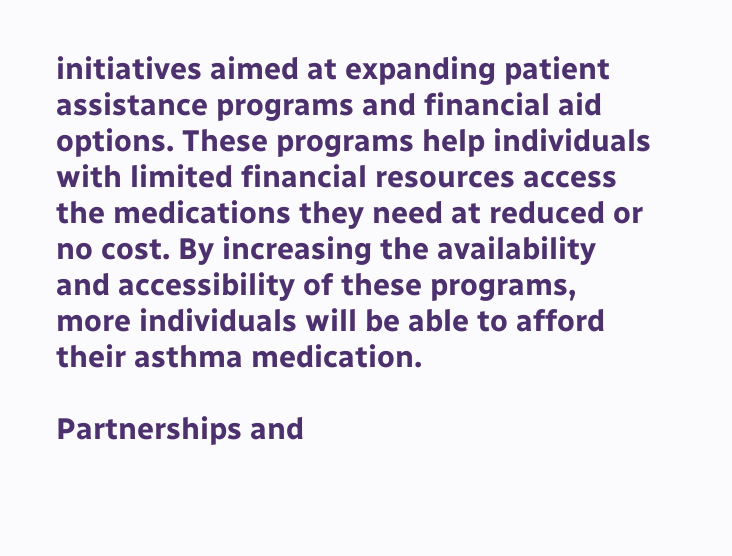initiatives aimed at expanding patient assistance programs and financial aid options. These programs help individuals with limited financial resources access the medications they need at reduced or no cost. By increasing the availability and accessibility of these programs, more individuals will be able to afford their asthma medication.

Partnerships and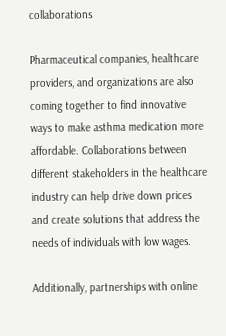collaborations

Pharmaceutical companies, healthcare providers, and organizations are also coming together to find innovative ways to make asthma medication more affordable. Collaborations between different stakeholders in the healthcare industry can help drive down prices and create solutions that address the needs of individuals with low wages.

Additionally, partnerships with online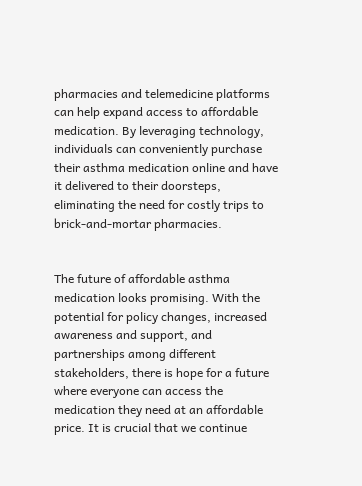pharmacies and telemedicine platforms can help expand access to affordable medication. By leveraging technology, individuals can conveniently purchase their asthma medication online and have it delivered to their doorsteps, eliminating the need for costly trips to brick-and-mortar pharmacies.


The future of affordable asthma medication looks promising. With the potential for policy changes, increased awareness and support, and partnerships among different stakeholders, there is hope for a future where everyone can access the medication they need at an affordable price. It is crucial that we continue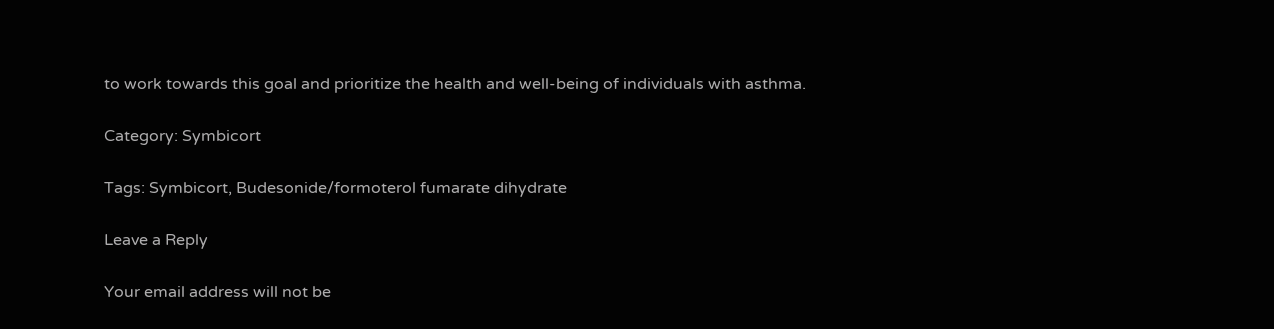to work towards this goal and prioritize the health and well-being of individuals with asthma.

Category: Symbicort

Tags: Symbicort, Budesonide/formoterol fumarate dihydrate

Leave a Reply

Your email address will not be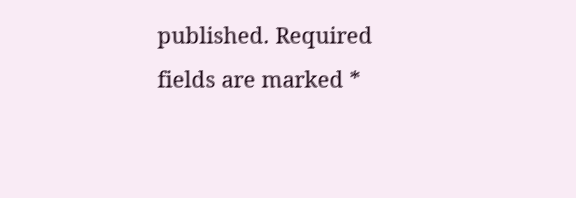published. Required fields are marked *